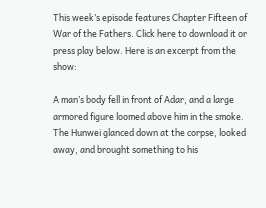This week’s episode features Chapter Fifteen of War of the Fathers. Click here to download it or press play below. Here is an excerpt from the show:

A man’s body fell in front of Adar, and a large armored figure loomed above him in the smoke. The Hunwei glanced down at the corpse, looked away, and brought something to his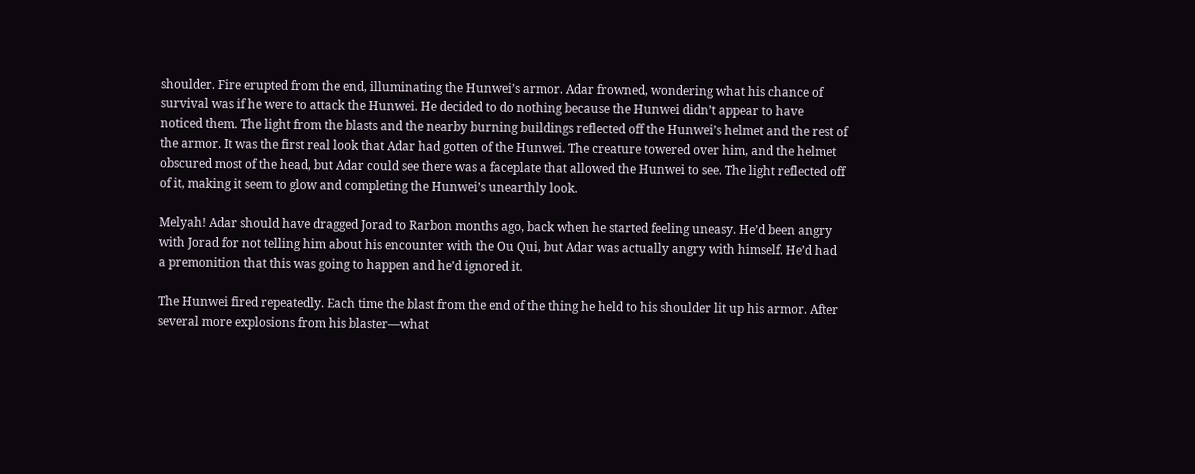shoulder. Fire erupted from the end, illuminating the Hunwei’s armor. Adar frowned, wondering what his chance of survival was if he were to attack the Hunwei. He decided to do nothing because the Hunwei didn’t appear to have noticed them. The light from the blasts and the nearby burning buildings reflected off the Hunwei’s helmet and the rest of the armor. It was the first real look that Adar had gotten of the Hunwei. The creature towered over him, and the helmet obscured most of the head, but Adar could see there was a faceplate that allowed the Hunwei to see. The light reflected off of it, making it seem to glow and completing the Hunwei’s unearthly look.

Melyah! Adar should have dragged Jorad to Rarbon months ago, back when he started feeling uneasy. He’d been angry with Jorad for not telling him about his encounter with the Ou Qui, but Adar was actually angry with himself. He’d had a premonition that this was going to happen and he’d ignored it.

The Hunwei fired repeatedly. Each time the blast from the end of the thing he held to his shoulder lit up his armor. After several more explosions from his blaster—what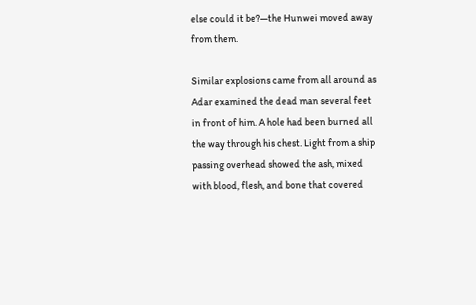else could it be?—the Hunwei moved away from them.

Similar explosions came from all around as Adar examined the dead man several feet in front of him. A hole had been burned all the way through his chest. Light from a ship passing overhead showed the ash, mixed with blood, flesh, and bone that covered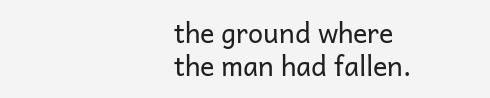the ground where the man had fallen.